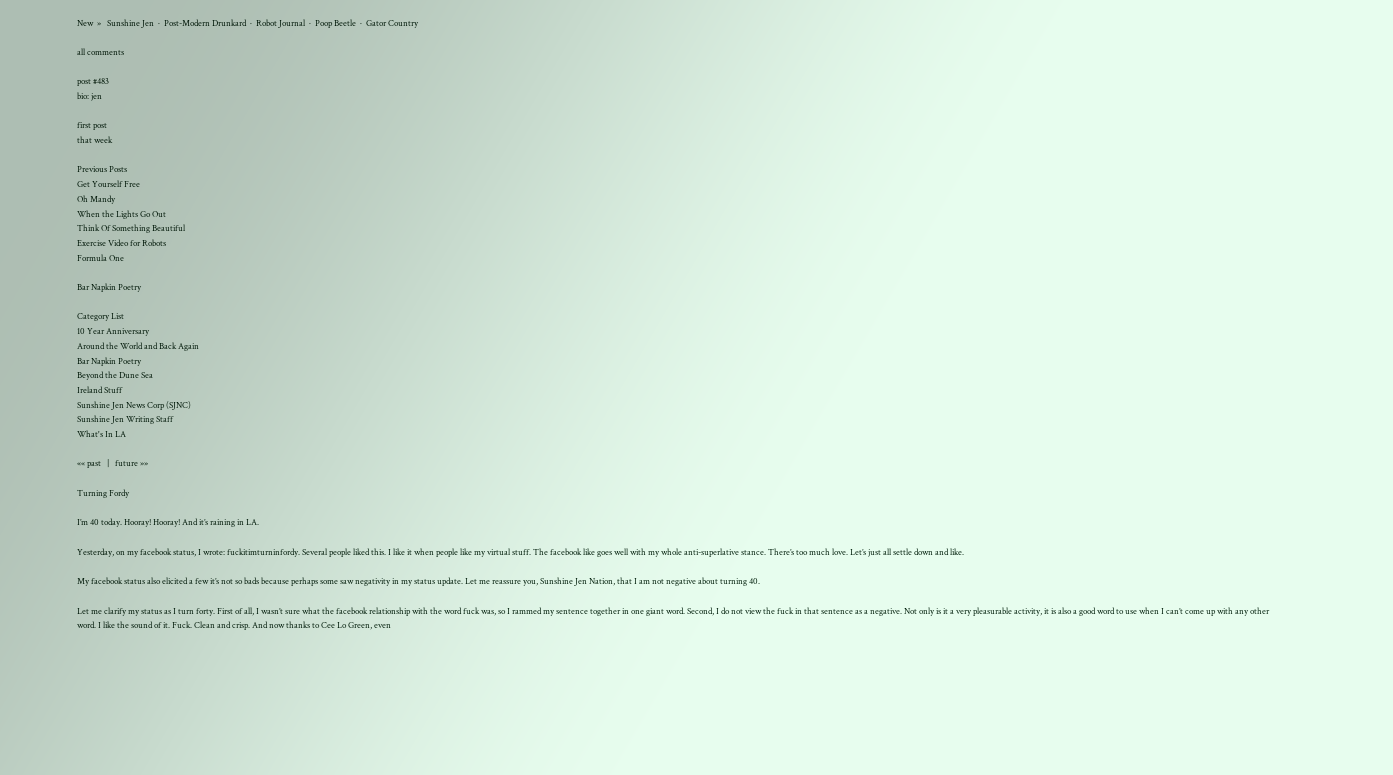New  »   Sunshine Jen  ·  Post-Modern Drunkard  ·  Robot Journal  ·  Poop Beetle  ·  Gator Country

all comments

post #483
bio: jen

first post
that week

Previous Posts
Get Yourself Free
Oh Mandy
When the Lights Go Out
Think Of Something Beautiful
Exercise Video for Robots
Formula One

Bar Napkin Poetry

Category List
10 Year Anniversary
Around the World and Back Again
Bar Napkin Poetry
Beyond the Dune Sea
Ireland Stuff
Sunshine Jen News Corp (SJNC)
Sunshine Jen Writing Staff
What's In LA

«« past   |   future »»

Turning Fordy

I’m 40 today. Hooray! Hooray! And it’s raining in LA.

Yesterday, on my facebook status, I wrote: fuckitimturninfordy. Several people liked this. I like it when people like my virtual stuff. The facebook like goes well with my whole anti-superlative stance. There’s too much love. Let’s just all settle down and like.

My facebook status also elicited a few it’s not so bads because perhaps some saw negativity in my status update. Let me reassure you, Sunshine Jen Nation, that I am not negative about turning 40.

Let me clarify my status as I turn forty. First of all, I wasn’t sure what the facebook relationship with the word fuck was, so I rammed my sentence together in one giant word. Second, I do not view the fuck in that sentence as a negative. Not only is it a very pleasurable activity, it is also a good word to use when I can’t come up with any other word. I like the sound of it. Fuck. Clean and crisp. And now thanks to Cee Lo Green, even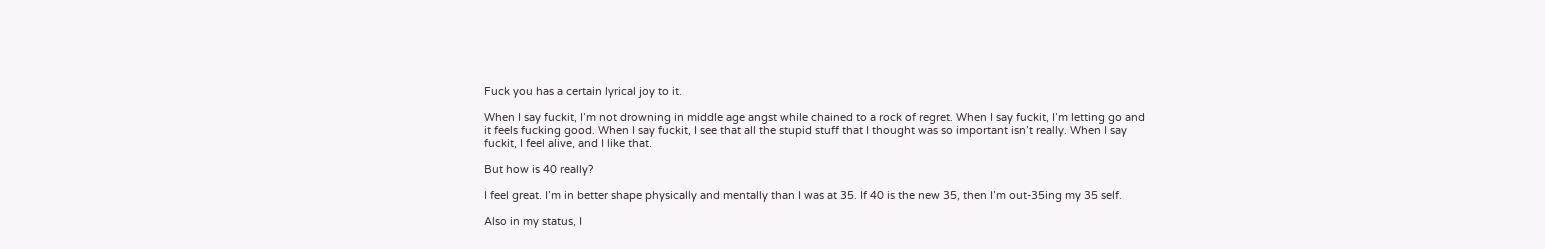Fuck you has a certain lyrical joy to it.

When I say fuckit, I’m not drowning in middle age angst while chained to a rock of regret. When I say fuckit, I’m letting go and it feels fucking good. When I say fuckit, I see that all the stupid stuff that I thought was so important isn’t really. When I say fuckit, I feel alive, and I like that.

But how is 40 really?

I feel great. I’m in better shape physically and mentally than I was at 35. If 40 is the new 35, then I’m out-35ing my 35 self.

Also in my status, I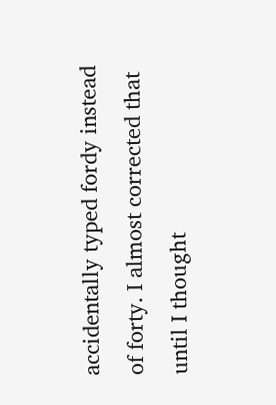accidentally typed fordy instead of forty. I almost corrected that until I thought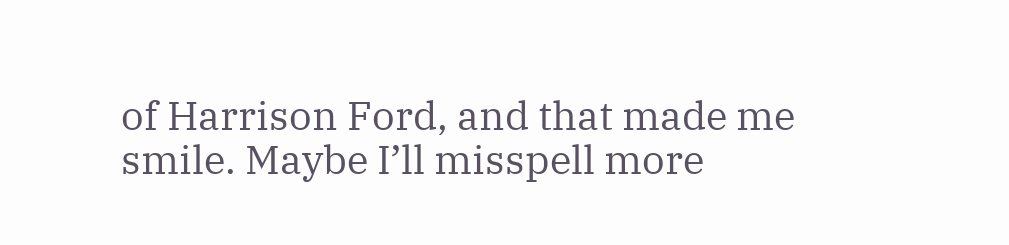of Harrison Ford, and that made me smile. Maybe I’ll misspell more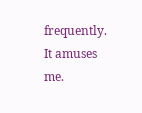frequently. It amuses me.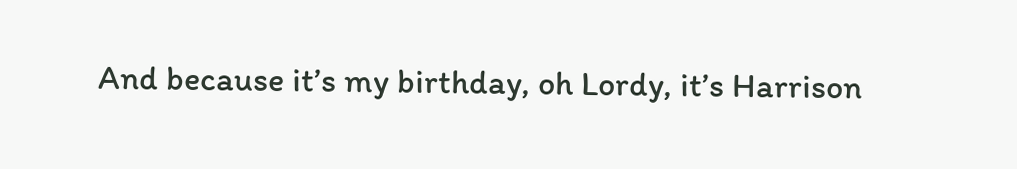And because it’s my birthday, oh Lordy, it’s Harrison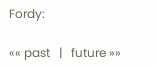Fordy:

«« past   |   future »»